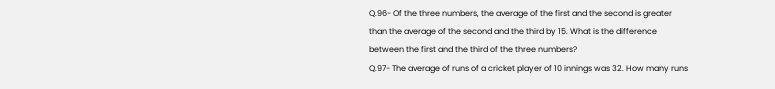Q.96- Of the three numbers, the average of the first and the second is greater than the average of the second and the third by 15. What is the difference between the first and the third of the three numbers?
Q.97- The average of runs of a cricket player of 10 innings was 32. How many runs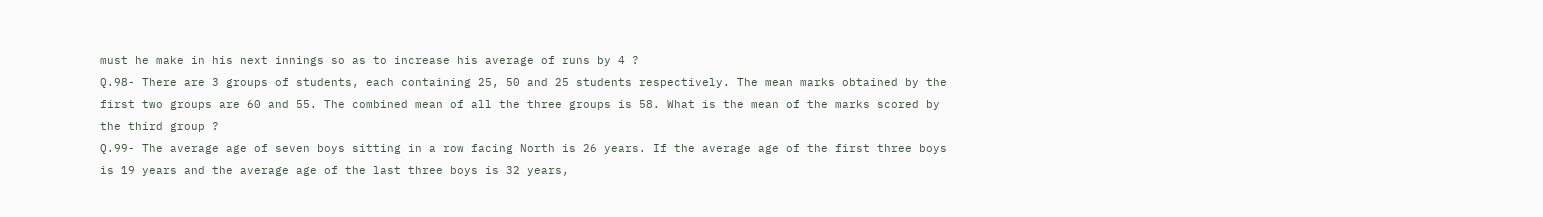must he make in his next innings so as to increase his average of runs by 4 ?
Q.98- There are 3 groups of students, each containing 25, 50 and 25 students respectively. The mean marks obtained by the first two groups are 60 and 55. The combined mean of all the three groups is 58. What is the mean of the marks scored by the third group ?
Q.99- The average age of seven boys sitting in a row facing North is 26 years. If the average age of the first three boys is 19 years and the average age of the last three boys is 32 years,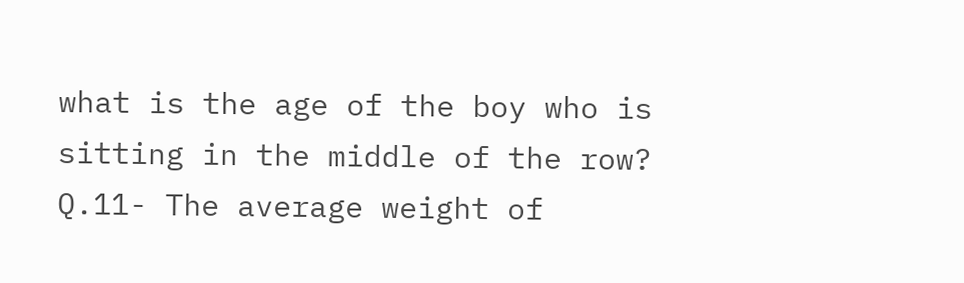what is the age of the boy who is sitting in the middle of the row?
Q.11- The average weight of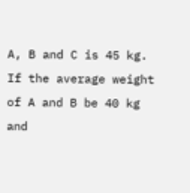A, B and C is 45 kg. If the average weight of A and B be 40 kg and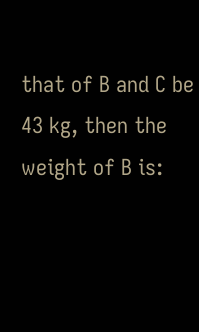that of B and C be 43 kg, then the weight of B is: